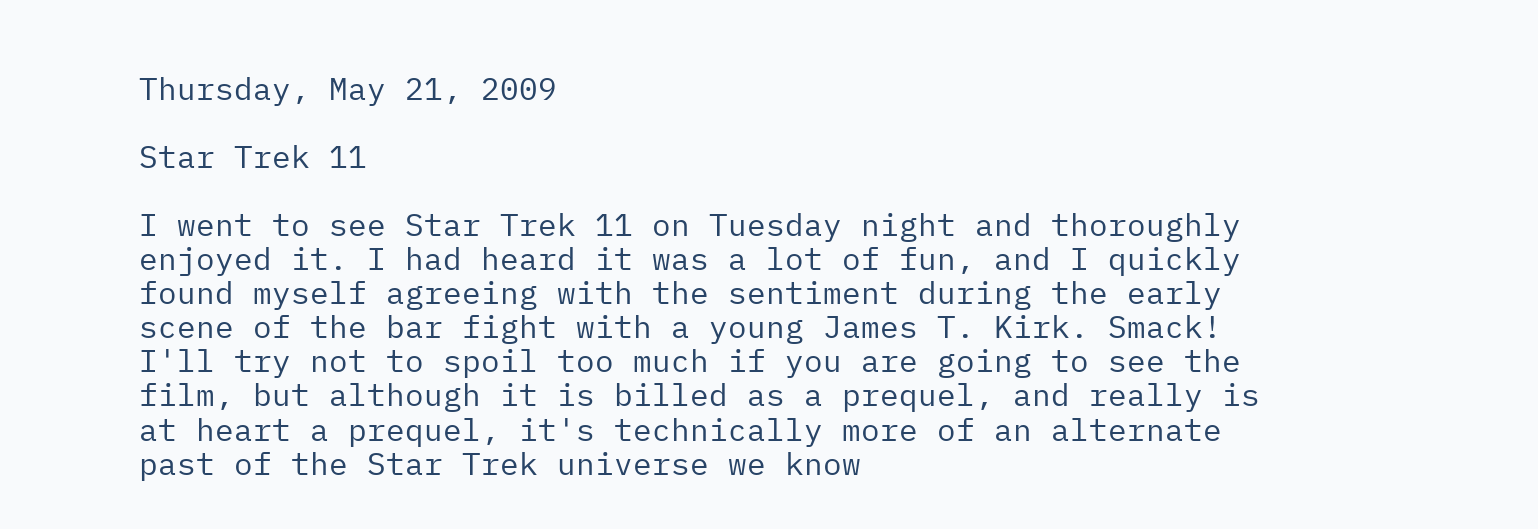Thursday, May 21, 2009

Star Trek 11

I went to see Star Trek 11 on Tuesday night and thoroughly enjoyed it. I had heard it was a lot of fun, and I quickly found myself agreeing with the sentiment during the early scene of the bar fight with a young James T. Kirk. Smack!
I'll try not to spoil too much if you are going to see the film, but although it is billed as a prequel, and really is at heart a prequel, it's technically more of an alternate past of the Star Trek universe we know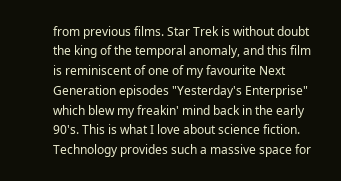from previous films. Star Trek is without doubt the king of the temporal anomaly, and this film is reminiscent of one of my favourite Next Generation episodes "Yesterday's Enterprise" which blew my freakin' mind back in the early 90's. This is what I love about science fiction. Technology provides such a massive space for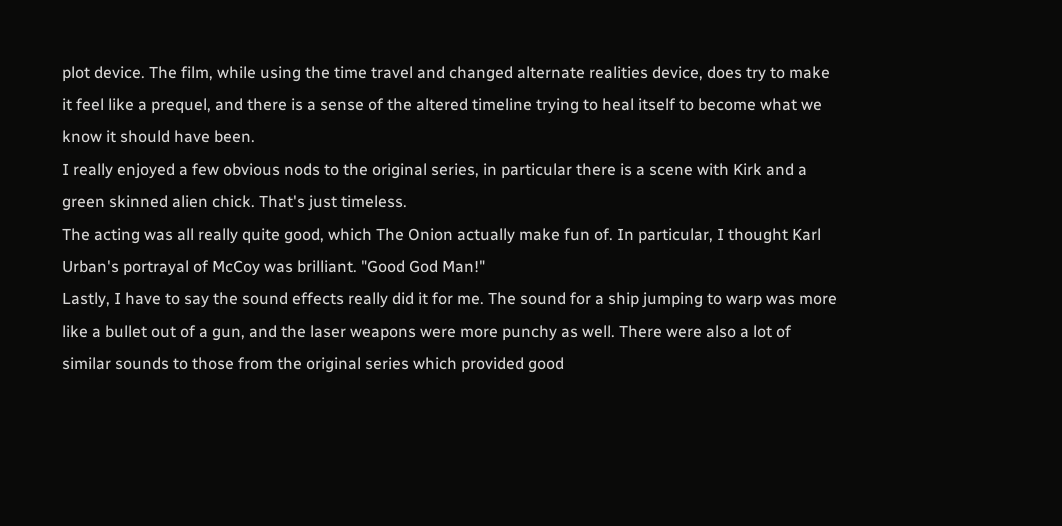plot device. The film, while using the time travel and changed alternate realities device, does try to make it feel like a prequel, and there is a sense of the altered timeline trying to heal itself to become what we know it should have been.
I really enjoyed a few obvious nods to the original series, in particular there is a scene with Kirk and a green skinned alien chick. That's just timeless.
The acting was all really quite good, which The Onion actually make fun of. In particular, I thought Karl Urban's portrayal of McCoy was brilliant. "Good God Man!"
Lastly, I have to say the sound effects really did it for me. The sound for a ship jumping to warp was more like a bullet out of a gun, and the laser weapons were more punchy as well. There were also a lot of similar sounds to those from the original series which provided good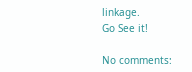linkage.
Go See it!

No comments: